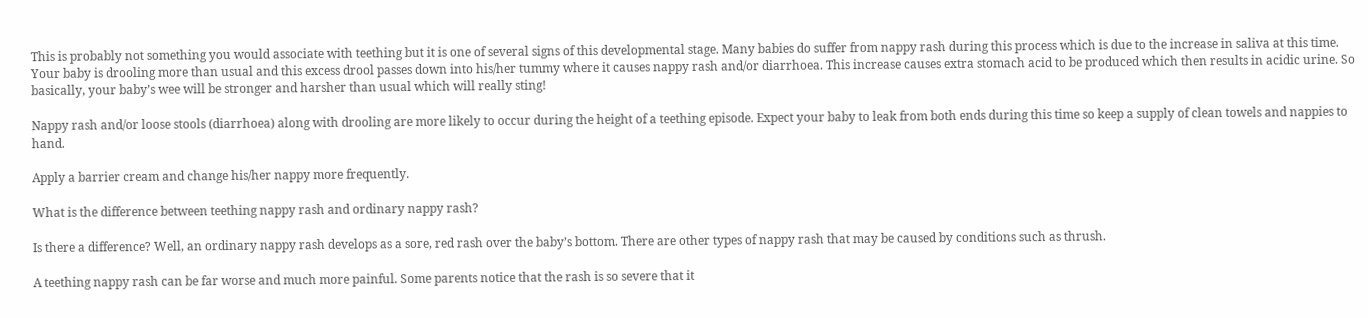This is probably not something you would associate with teething but it is one of several signs of this developmental stage. Many babies do suffer from nappy rash during this process which is due to the increase in saliva at this time. Your baby is drooling more than usual and this excess drool passes down into his/her tummy where it causes nappy rash and/or diarrhoea. This increase causes extra stomach acid to be produced which then results in acidic urine. So basically, your baby’s wee will be stronger and harsher than usual which will really sting!

Nappy rash and/or loose stools (diarrhoea) along with drooling are more likely to occur during the height of a teething episode. Expect your baby to leak from both ends during this time so keep a supply of clean towels and nappies to hand.

Apply a barrier cream and change his/her nappy more frequently.

What is the difference between teething nappy rash and ordinary nappy rash?

Is there a difference? Well, an ordinary nappy rash develops as a sore, red rash over the baby’s bottom. There are other types of nappy rash that may be caused by conditions such as thrush.

A teething nappy rash can be far worse and much more painful. Some parents notice that the rash is so severe that it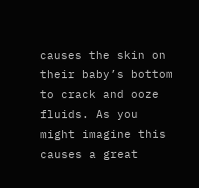causes the skin on their baby’s bottom to crack and ooze fluids. As you might imagine this causes a great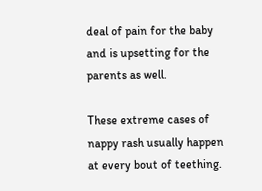deal of pain for the baby and is upsetting for the parents as well.

These extreme cases of nappy rash usually happen at every bout of teething.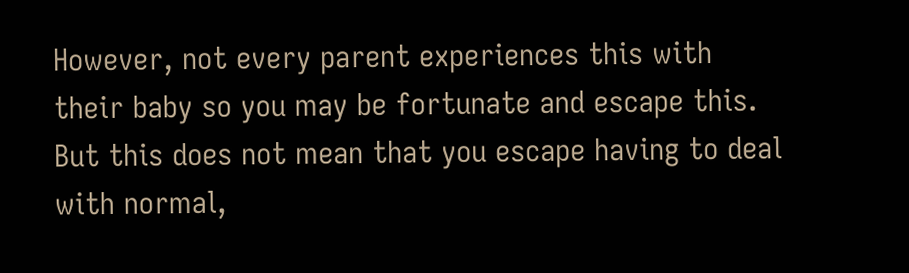However, not every parent experiences this with their baby so you may be fortunate and escape this. But this does not mean that you escape having to deal with normal,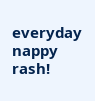everyday nappy rash!